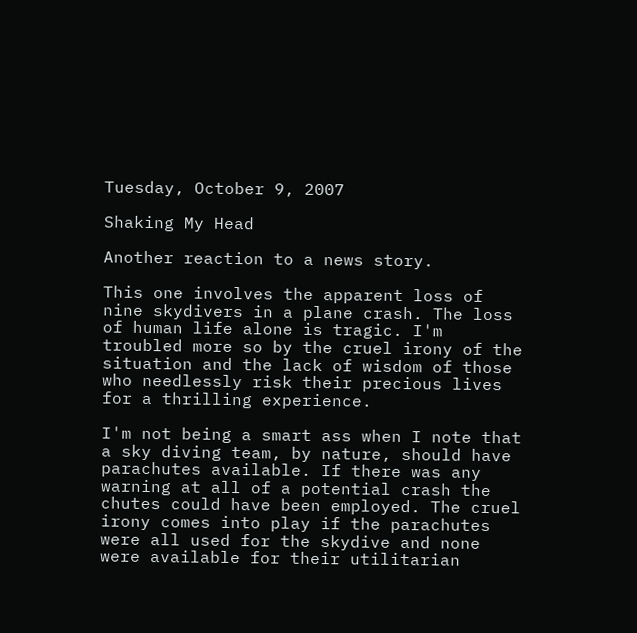Tuesday, October 9, 2007

Shaking My Head

Another reaction to a news story.

This one involves the apparent loss of nine skydivers in a plane crash. The loss of human life alone is tragic. I'm troubled more so by the cruel irony of the situation and the lack of wisdom of those who needlessly risk their precious lives for a thrilling experience.

I'm not being a smart ass when I note that a sky diving team, by nature, should have parachutes available. If there was any warning at all of a potential crash the chutes could have been employed. The cruel irony comes into play if the parachutes were all used for the skydive and none were available for their utilitarian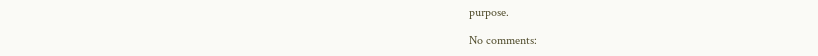purpose.

No comments: